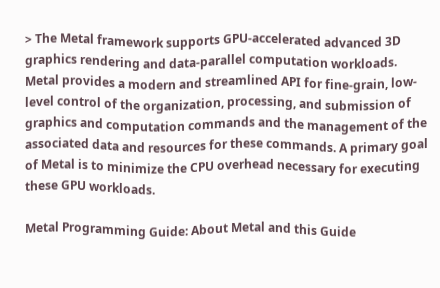> The Metal framework supports GPU-accelerated advanced 3D graphics rendering and data-parallel computation workloads. Metal provides a modern and streamlined API for fine-grain, low-level control of the organization, processing, and submission of graphics and computation commands and the management of the associated data and resources for these commands. A primary goal of Metal is to minimize the CPU overhead necessary for executing these GPU workloads.

Metal Programming Guide: About Metal and this Guide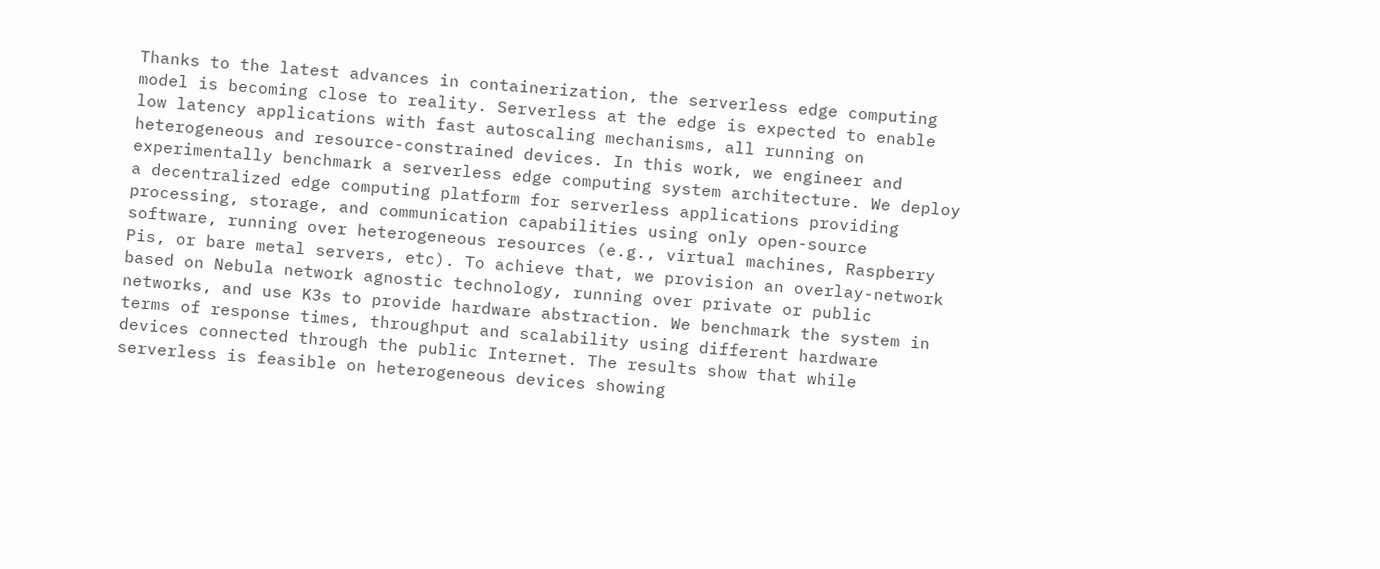Thanks to the latest advances in containerization, the serverless edge computing model is becoming close to reality. Serverless at the edge is expected to enable low latency applications with fast autoscaling mechanisms, all running on heterogeneous and resource-constrained devices. In this work, we engineer and experimentally benchmark a serverless edge computing system architecture. We deploy a decentralized edge computing platform for serverless applications providing processing, storage, and communication capabilities using only open-source software, running over heterogeneous resources (e.g., virtual machines, Raspberry Pis, or bare metal servers, etc). To achieve that, we provision an overlay-network based on Nebula network agnostic technology, running over private or public networks, and use K3s to provide hardware abstraction. We benchmark the system in terms of response times, throughput and scalability using different hardware devices connected through the public Internet. The results show that while serverless is feasible on heterogeneous devices showing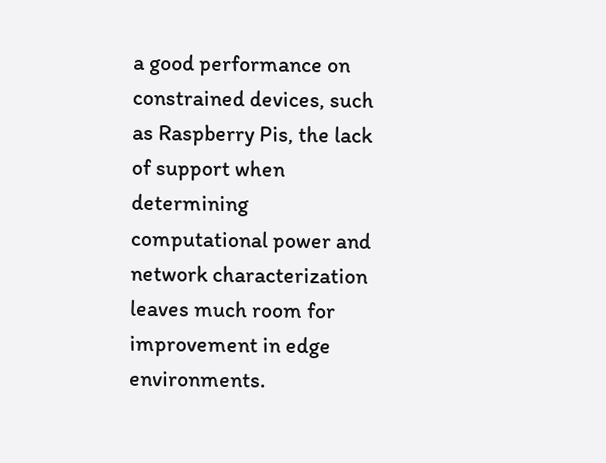a good performance on constrained devices, such as Raspberry Pis, the lack of support when determining computational power and network characterization leaves much room for improvement in edge environments.